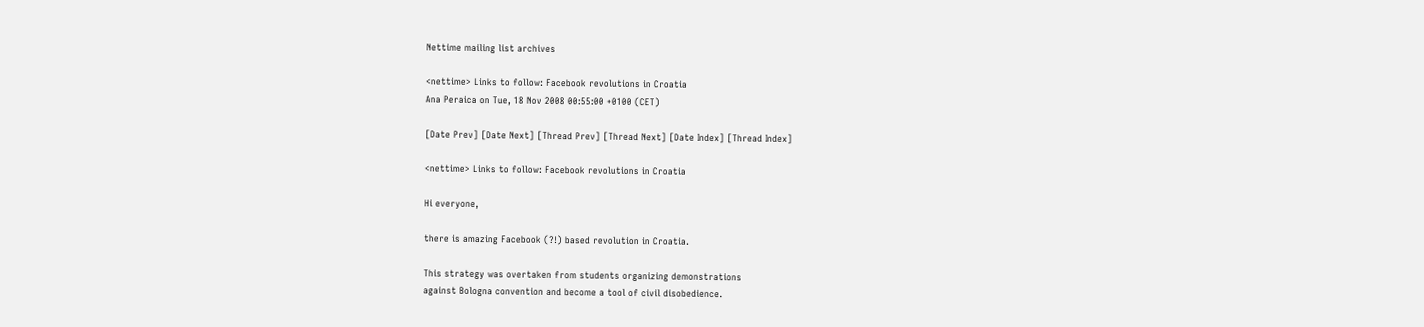Nettime mailing list archives

<nettime> Links to follow: Facebook revolutions in Croatia
Ana Peraica on Tue, 18 Nov 2008 00:55:00 +0100 (CET)

[Date Prev] [Date Next] [Thread Prev] [Thread Next] [Date Index] [Thread Index]

<nettime> Links to follow: Facebook revolutions in Croatia

Hi everyone,

there is amazing Facebook (?!) based revolution in Croatia.

This strategy was overtaken from students organizing demonstrations
against Bologna convention and become a tool of civil disobedience.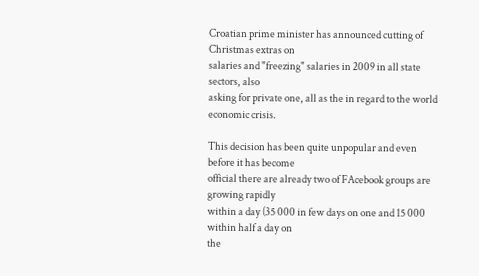Croatian prime minister has announced cutting of Christmas extras on
salaries and "freezing" salaries in 2009 in all state sectors, also
asking for private one, all as the in regard to the world economic crisis.

This decision has been quite unpopular and even before it has become
official there are already two of FAcebook groups are growing rapidly
within a day (35 000 in few days on one and 15 000 within half a day on
the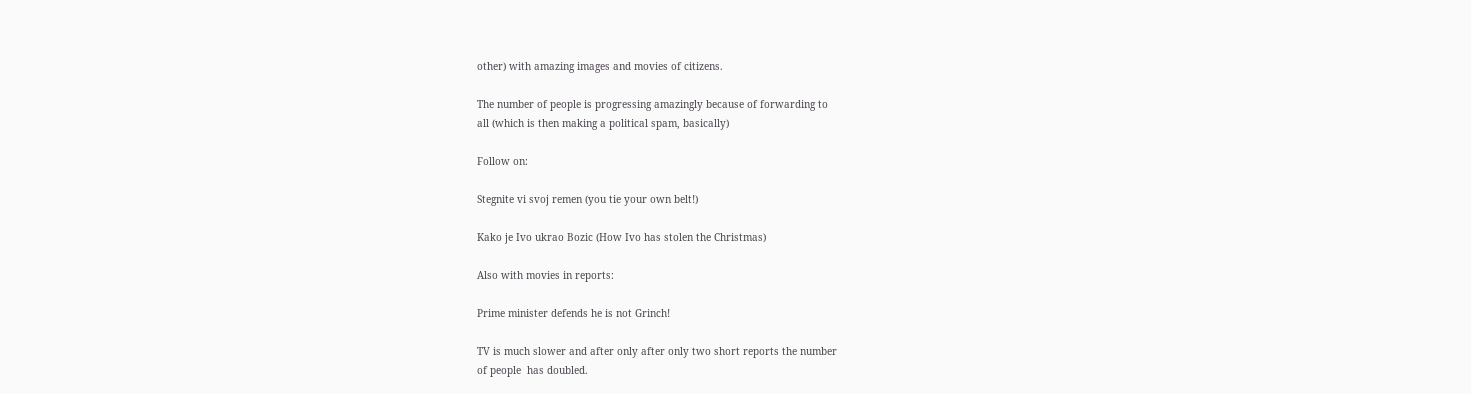other) with amazing images and movies of citizens.

The number of people is progressing amazingly because of forwarding to
all (which is then making a political spam, basically)

Follow on:

Stegnite vi svoj remen (you tie your own belt!)

Kako je Ivo ukrao Bozic (How Ivo has stolen the Christmas)

Also with movies in reports:

Prime minister defends he is not Grinch!

TV is much slower and after only after only two short reports the number
of people  has doubled.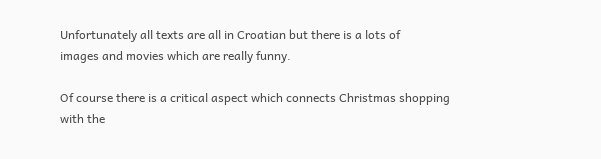Unfortunately all texts are all in Croatian but there is a lots of
images and movies which are really funny.

Of course there is a critical aspect which connects Christmas shopping
with the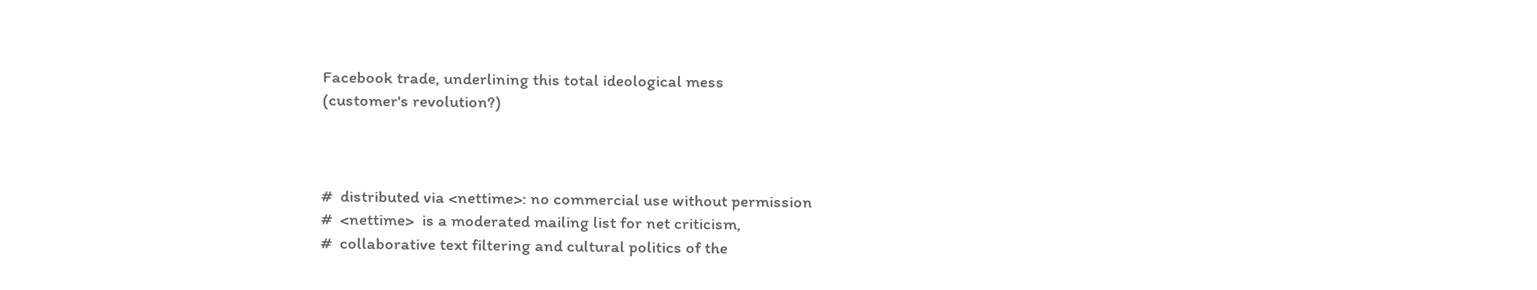Facebook trade, underlining this total ideological mess
(customer's revolution?)



#  distributed via <nettime>: no commercial use without permission
#  <nettime>  is a moderated mailing list for net criticism,
#  collaborative text filtering and cultural politics of the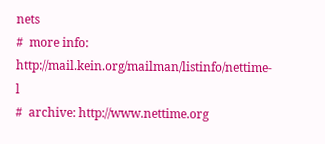nets
#  more info: http://mail.kein.org/mailman/listinfo/nettime-l
#  archive: http://www.nettime.org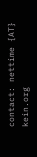contact: nettime {AT} kein.org